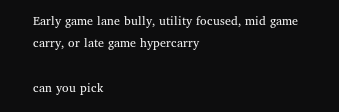Early game lane bully, utility focused, mid game carry, or late game hypercarry

can you pick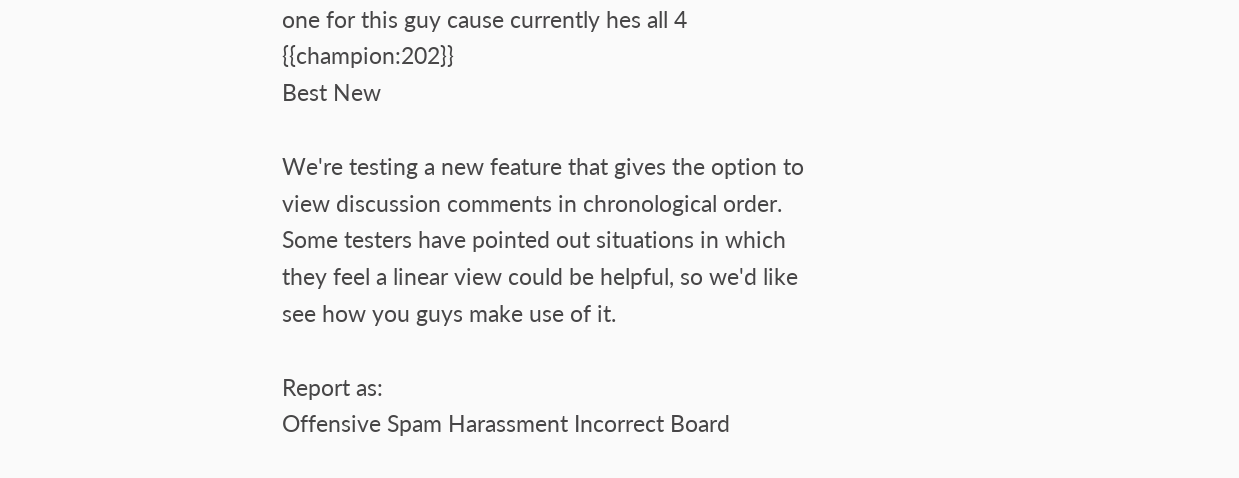one for this guy cause currently hes all 4 {{champion:202}}
Best New

We're testing a new feature that gives the option to view discussion comments in chronological order. Some testers have pointed out situations in which they feel a linear view could be helpful, so we'd like see how you guys make use of it.

Report as:
Offensive Spam Harassment Incorrect Board